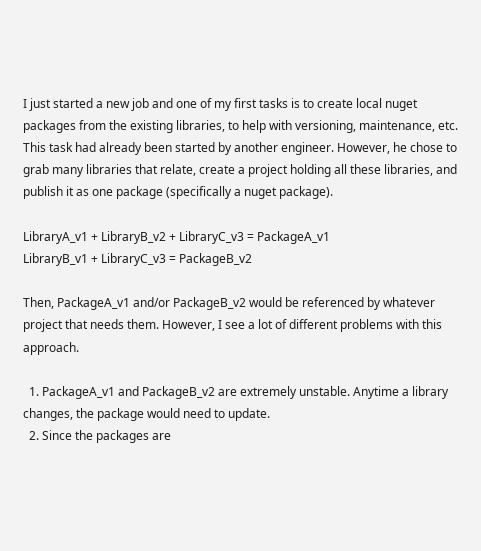I just started a new job and one of my first tasks is to create local nuget packages from the existing libraries, to help with versioning, maintenance, etc. This task had already been started by another engineer. However, he chose to grab many libraries that relate, create a project holding all these libraries, and publish it as one package (specifically a nuget package).

LibraryA_v1 + LibraryB_v2 + LibraryC_v3 = PackageA_v1
LibraryB_v1 + LibraryC_v3 = PackageB_v2

Then, PackageA_v1 and/or PackageB_v2 would be referenced by whatever project that needs them. However, I see a lot of different problems with this approach.

  1. PackageA_v1 and PackageB_v2 are extremely unstable. Anytime a library changes, the package would need to update.
  2. Since the packages are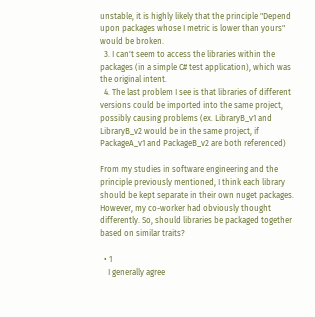unstable, it is highly likely that the principle "Depend upon packages whose I metric is lower than yours" would be broken.
  3. I can't seem to access the libraries within the packages (in a simple C# test application), which was the original intent.
  4. The last problem I see is that libraries of different versions could be imported into the same project, possibly causing problems (ex. LibraryB_v1 and LibraryB_v2 would be in the same project, if PackageA_v1 and PackageB_v2 are both referenced)

From my studies in software engineering and the principle previously mentioned, I think each library should be kept separate in their own nuget packages. However, my co-worker had obviously thought differently. So, should libraries be packaged together based on similar traits?

  • 1
    I generally agree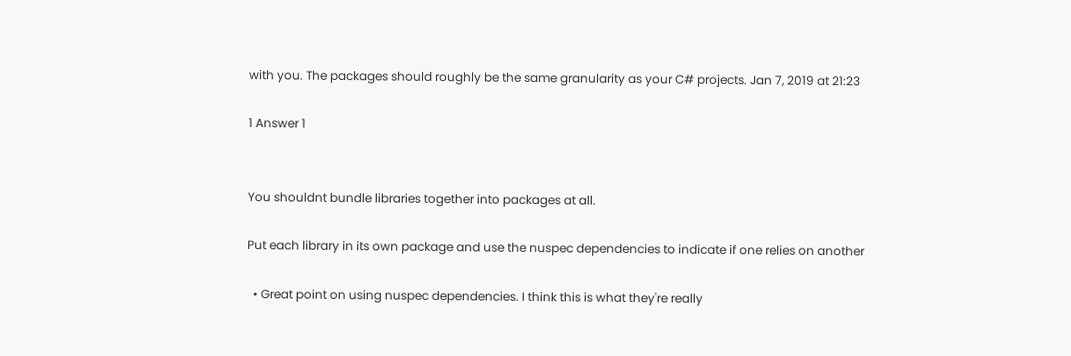with you. The packages should roughly be the same granularity as your C# projects. Jan 7, 2019 at 21:23

1 Answer 1


You shouldnt bundle libraries together into packages at all.

Put each library in its own package and use the nuspec dependencies to indicate if one relies on another

  • Great point on using nuspec dependencies. I think this is what they're really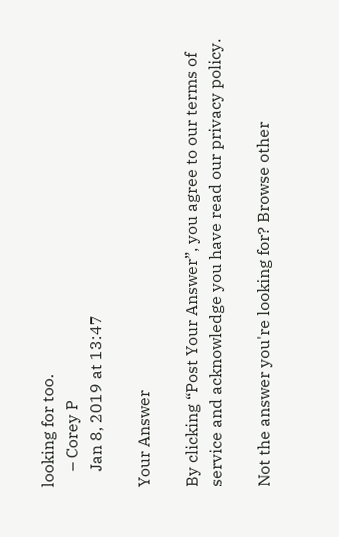looking for too.
    – Corey P
    Jan 8, 2019 at 13:47

Your Answer

By clicking “Post Your Answer”, you agree to our terms of service and acknowledge you have read our privacy policy.

Not the answer you're looking for? Browse other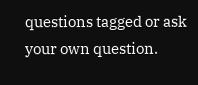questions tagged or ask your own question.